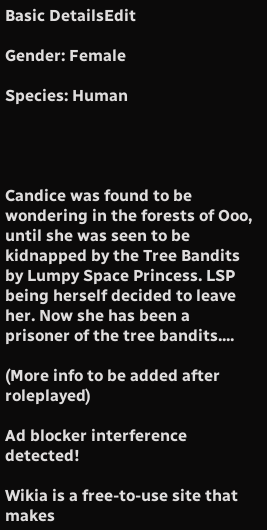Basic DetailsEdit

Gender: Female

Species: Human




Candice was found to be wondering in the forests of Ooo, until she was seen to be kidnapped by the Tree Bandits by Lumpy Space Princess. LSP being herself decided to leave her. Now she has been a prisoner of the tree bandits....

(More info to be added after roleplayed)

Ad blocker interference detected!

Wikia is a free-to-use site that makes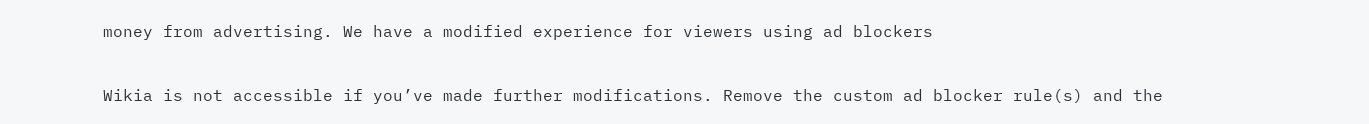money from advertising. We have a modified experience for viewers using ad blockers

Wikia is not accessible if you’ve made further modifications. Remove the custom ad blocker rule(s) and the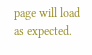page will load as expected.